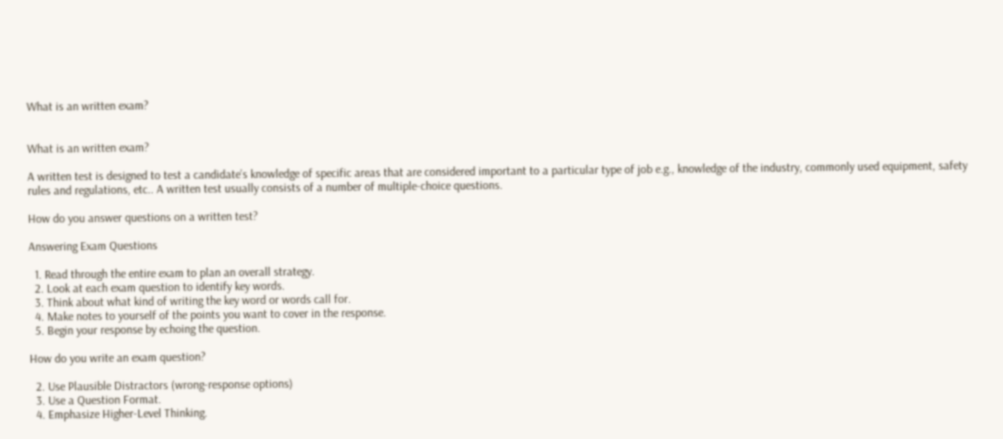What is an written exam?


What is an written exam?

A written test is designed to test a candidate’s knowledge of specific areas that are considered important to a particular type of job e.g., knowledge of the industry, commonly used equipment, safety rules and regulations, etc.. A written test usually consists of a number of multiple-choice questions.

How do you answer questions on a written test?

Answering Exam Questions

  1. Read through the entire exam to plan an overall strategy.
  2. Look at each exam question to identify key words.
  3. Think about what kind of writing the key word or words call for.
  4. Make notes to yourself of the points you want to cover in the response.
  5. Begin your response by echoing the question.

How do you write an exam question?

  2. Use Plausible Distractors (wrong-response options)
  3. Use a Question Format.
  4. Emphasize Higher-Level Thinking.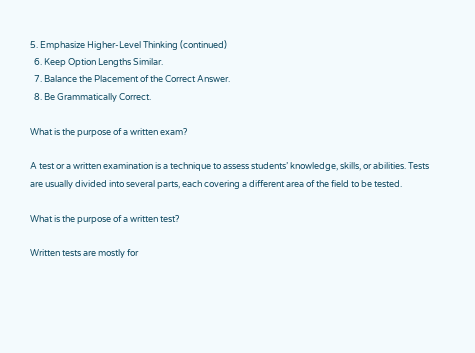5. Emphasize Higher-Level Thinking (continued)
  6. Keep Option Lengths Similar.
  7. Balance the Placement of the Correct Answer.
  8. Be Grammatically Correct.

What is the purpose of a written exam?

A test or a written examination is a technique to assess students’ knowledge, skills, or abilities. Tests are usually divided into several parts, each covering a different area of the field to be tested.

What is the purpose of a written test?

Written tests are mostly for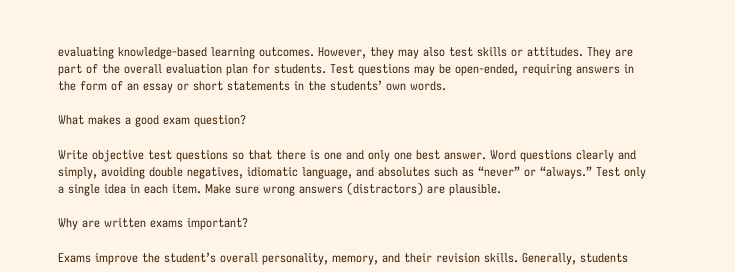evaluating knowledge-based learning outcomes. However, they may also test skills or attitudes. They are part of the overall evaluation plan for students. Test questions may be open-ended, requiring answers in the form of an essay or short statements in the students’ own words.

What makes a good exam question?

Write objective test questions so that there is one and only one best answer. Word questions clearly and simply, avoiding double negatives, idiomatic language, and absolutes such as “never” or “always.” Test only a single idea in each item. Make sure wrong answers (distractors) are plausible.

Why are written exams important?

Exams improve the student’s overall personality, memory, and their revision skills. Generally, students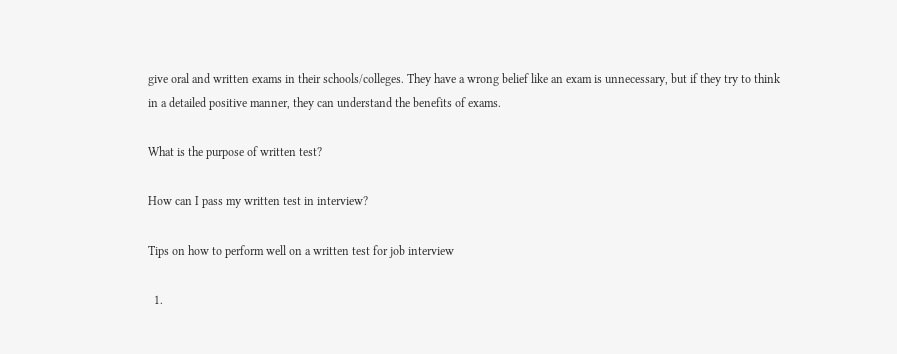give oral and written exams in their schools/colleges. They have a wrong belief like an exam is unnecessary, but if they try to think in a detailed positive manner, they can understand the benefits of exams.

What is the purpose of written test?

How can I pass my written test in interview?

Tips on how to perform well on a written test for job interview

  1.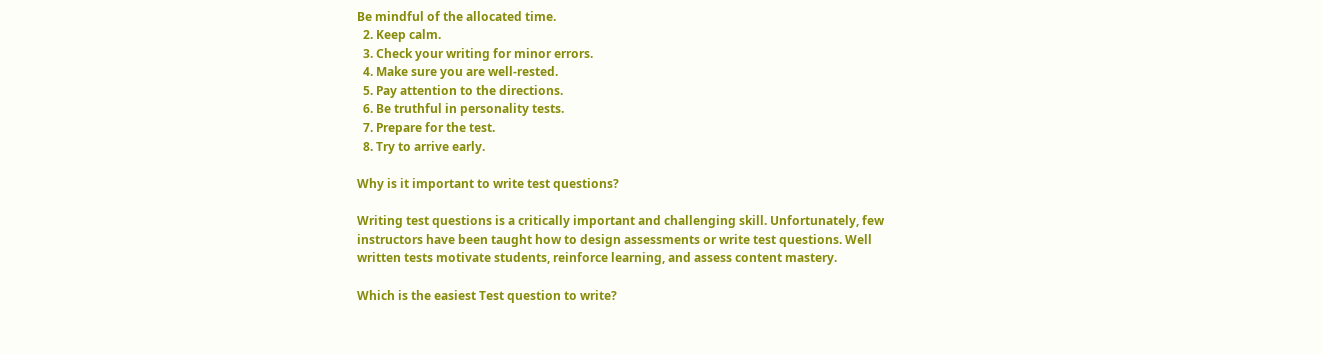Be mindful of the allocated time.
  2. Keep calm.
  3. Check your writing for minor errors.
  4. Make sure you are well-rested.
  5. Pay attention to the directions.
  6. Be truthful in personality tests.
  7. Prepare for the test.
  8. Try to arrive early.

Why is it important to write test questions?

Writing test questions is a critically important and challenging skill. Unfortunately, few instructors have been taught how to design assessments or write test questions. Well written tests motivate students, reinforce learning, and assess content mastery.

Which is the easiest Test question to write?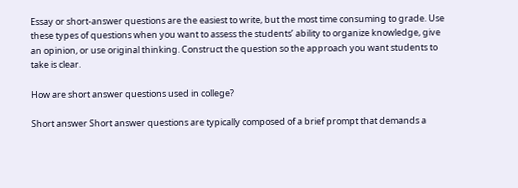Essay or short-answer questions are the easiest to write, but the most time consuming to grade. Use these types of questions when you want to assess the students’ ability to organize knowledge, give an opinion, or use original thinking. Construct the question so the approach you want students to take is clear.

How are short answer questions used in college?

Short answer Short answer questions are typically composed of a brief prompt that demands a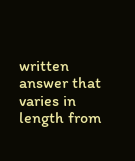written answer that varies in length from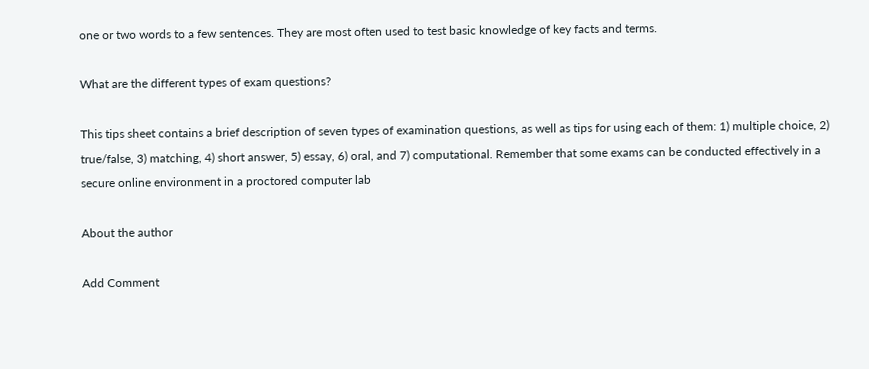one or two words to a few sentences. They are most often used to test basic knowledge of key facts and terms.

What are the different types of exam questions?

This tips sheet contains a brief description of seven types of examination questions, as well as tips for using each of them: 1) multiple choice, 2) true/false, 3) matching, 4) short answer, 5) essay, 6) oral, and 7) computational. Remember that some exams can be conducted effectively in a secure online environment in a proctored computer lab

About the author

Add Comment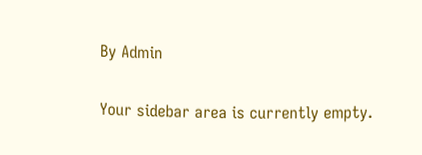By Admin

Your sidebar area is currently empty.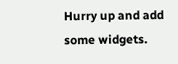Hurry up and add some widgets.